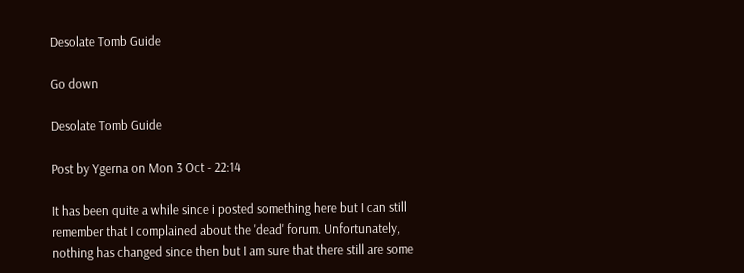Desolate Tomb Guide

Go down

Desolate Tomb Guide

Post by Ygerna on Mon 3 Oct - 22:14

It has been quite a while since i posted something here but I can still remember that I complained about the 'dead' forum. Unfortunately, nothing has changed since then but I am sure that there still are some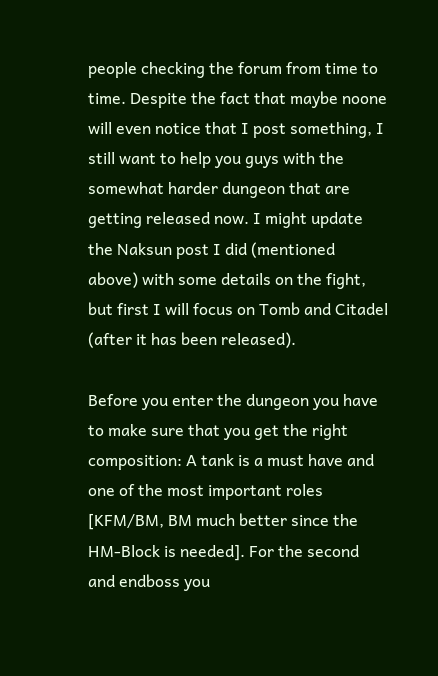people checking the forum from time to time. Despite the fact that maybe noone will even notice that I post something, I still want to help you guys with the somewhat harder dungeon that are getting released now. I might update the Naksun post I did (mentioned above) with some details on the fight, but first I will focus on Tomb and Citadel (after it has been released).

Before you enter the dungeon you have to make sure that you get the right composition: A tank is a must have and one of the most important roles [KFM/BM, BM much better since the HM-Block is needed]. For the second and endboss you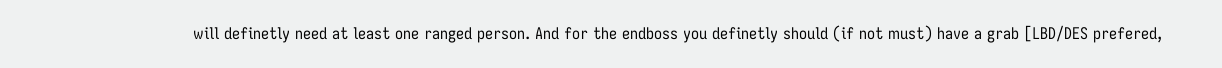will definetly need at least one ranged person. And for the endboss you definetly should (if not must) have a grab [LBD/DES prefered,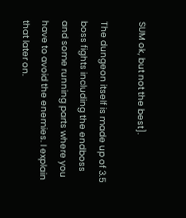SUM ok, but not the best].

The dungeon itself is made up of 3.5 boss fights including the endboss and some running parts where you have to avoid the enemies. I explain that later on.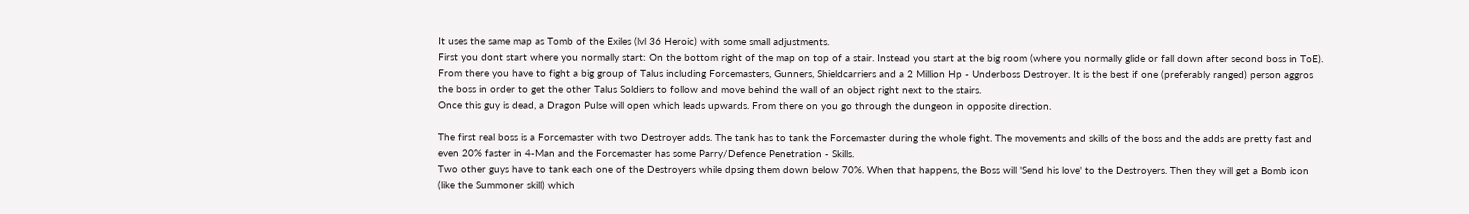It uses the same map as Tomb of the Exiles (lvl 36 Heroic) with some small adjustments.
First you dont start where you normally start: On the bottom right of the map on top of a stair. Instead you start at the big room (where you normally glide or fall down after second boss in ToE). From there you have to fight a big group of Talus including Forcemasters, Gunners, Shieldcarriers and a 2 Million Hp - Underboss Destroyer. It is the best if one (preferably ranged) person aggros the boss in order to get the other Talus Soldiers to follow and move behind the wall of an object right next to the stairs.
Once this guy is dead, a Dragon Pulse will open which leads upwards. From there on you go through the dungeon in opposite direction.

The first real boss is a Forcemaster with two Destroyer adds. The tank has to tank the Forcemaster during the whole fight. The movements and skills of the boss and the adds are pretty fast and even 20% faster in 4-Man and the Forcemaster has some Parry/Defence Penetration - Skills.
Two other guys have to tank each one of the Destroyers while dpsing them down below 70%. When that happens, the Boss will 'Send his love' to the Destroyers. Then they will get a Bomb icon (like the Summoner skill) which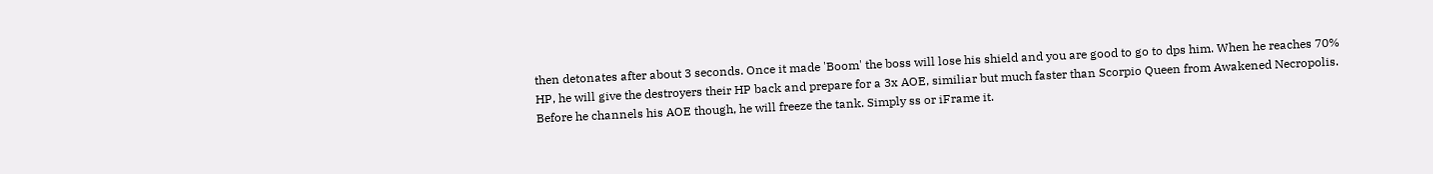then detonates after about 3 seconds. Once it made 'Boom' the boss will lose his shield and you are good to go to dps him. When he reaches 70% HP, he will give the destroyers their HP back and prepare for a 3x AOE, similiar but much faster than Scorpio Queen from Awakened Necropolis. Before he channels his AOE though, he will freeze the tank. Simply ss or iFrame it.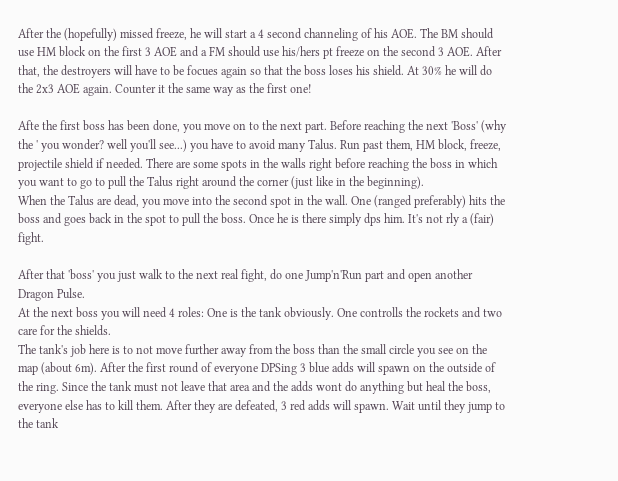After the (hopefully) missed freeze, he will start a 4 second channeling of his AOE. The BM should use HM block on the first 3 AOE and a FM should use his/hers pt freeze on the second 3 AOE. After that, the destroyers will have to be focues again so that the boss loses his shield. At 30% he will do the 2x3 AOE again. Counter it the same way as the first one!

Afte the first boss has been done, you move on to the next part. Before reaching the next 'Boss' (why the ' you wonder? well you'll see...) you have to avoid many Talus. Run past them, HM block, freeze, projectile shield if needed. There are some spots in the walls right before reaching the boss in which you want to go to pull the Talus right around the corner (just like in the beginning).
When the Talus are dead, you move into the second spot in the wall. One (ranged preferably) hits the boss and goes back in the spot to pull the boss. Once he is there simply dps him. It's not rly a (fair) fight.

After that 'boss' you just walk to the next real fight, do one Jump'n'Run part and open another Dragon Pulse.
At the next boss you will need 4 roles: One is the tank obviously. One controlls the rockets and two care for the shields.
The tank's job here is to not move further away from the boss than the small circle you see on the map (about 6m). After the first round of everyone DPSing 3 blue adds will spawn on the outside of the ring. Since the tank must not leave that area and the adds wont do anything but heal the boss, everyone else has to kill them. After they are defeated, 3 red adds will spawn. Wait until they jump to the tank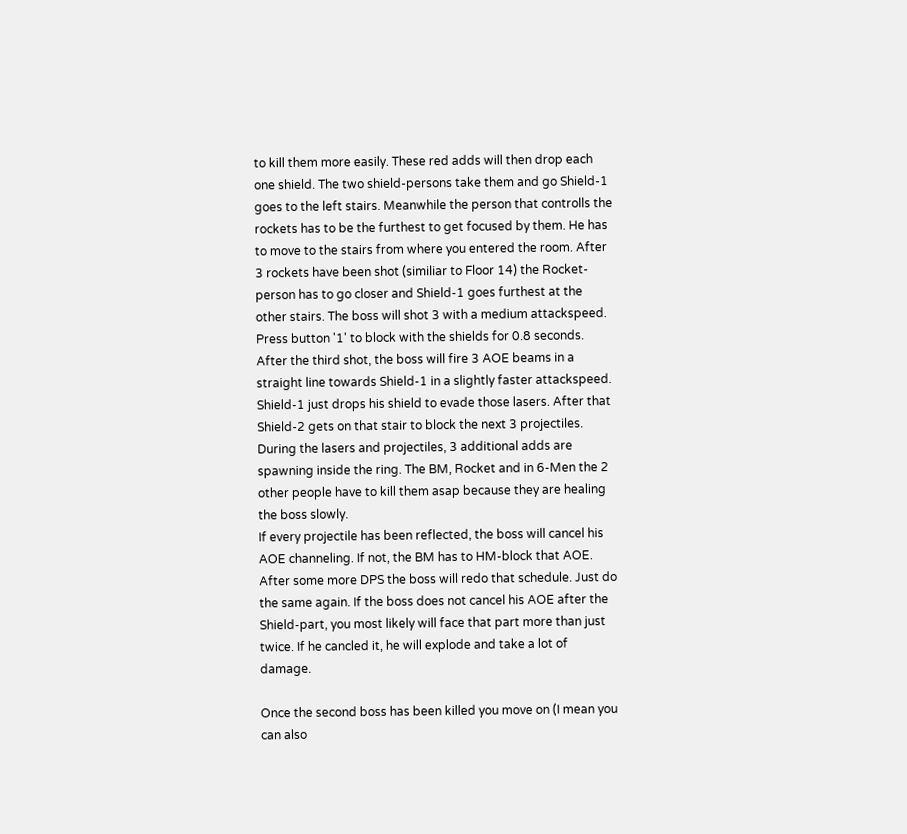to kill them more easily. These red adds will then drop each one shield. The two shield-persons take them and go Shield-1 goes to the left stairs. Meanwhile the person that controlls the rockets has to be the furthest to get focused by them. He has to move to the stairs from where you entered the room. After 3 rockets have been shot (similiar to Floor 14) the Rocket-person has to go closer and Shield-1 goes furthest at the other stairs. The boss will shot 3 with a medium attackspeed. Press button '1' to block with the shields for 0.8 seconds. After the third shot, the boss will fire 3 AOE beams in a straight line towards Shield-1 in a slightly faster attackspeed.  Shield-1 just drops his shield to evade those lasers. After that Shield-2 gets on that stair to block the next 3 projectiles.
During the lasers and projectiles, 3 additional adds are spawning inside the ring. The BM, Rocket and in 6-Men the 2 other people have to kill them asap because they are healing the boss slowly.
If every projectile has been reflected, the boss will cancel his AOE channeling. If not, the BM has to HM-block that AOE. After some more DPS the boss will redo that schedule. Just do the same again. If the boss does not cancel his AOE after the Shield-part, you most likely will face that part more than just twice. If he cancled it, he will explode and take a lot of damage.

Once the second boss has been killed you move on (I mean you can also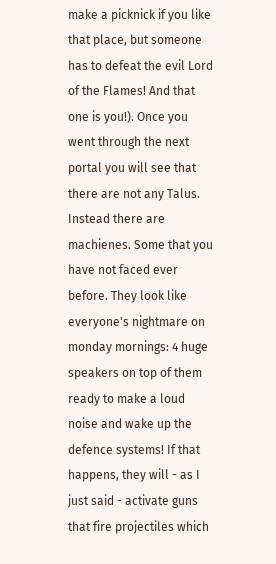make a picknick if you like that place, but someone has to defeat the evil Lord of the Flames! And that one is you!). Once you went through the next portal you will see that there are not any Talus. Instead there are machienes. Some that you have not faced ever before. They look like everyone's nightmare on monday mornings: 4 huge speakers on top of them ready to make a loud noise and wake up the defence systems! If that happens, they will - as I just said - activate guns that fire projectiles which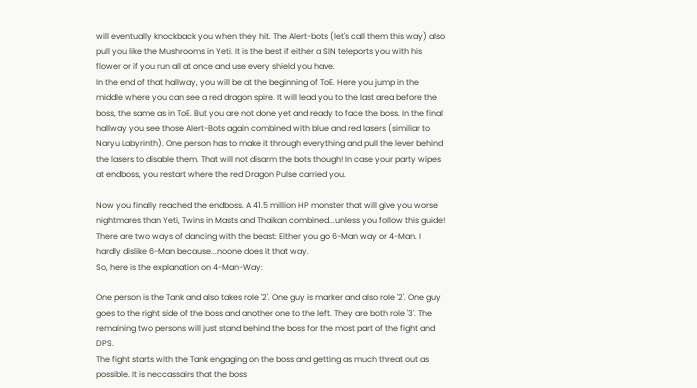will eventually knockback you when they hit. The Alert-bots (let's call them this way) also pull you like the Mushrooms in Yeti. It is the best if either a SIN teleports you with his flower or if you run all at once and use every shield you have.
In the end of that hallway, you will be at the beginning of ToE. Here you jump in the middle where you can see a red dragon spire. It will lead you to the last area before the boss, the same as in ToE. But you are not done yet and ready to face the boss. In the final hallway you see those Alert-Bots again combined with blue and red lasers (similiar to Naryu Labyrinth). One person has to make it through everything and pull the lever behind the lasers to disable them. That will not disarm the bots though! In case your party wipes at endboss, you restart where the red Dragon Pulse carried you.

Now you finally reached the endboss. A 41.5 million HP monster that will give you worse nightmares than Yeti, Twins in Masts and Thaikan combined...unless you follow this guide!
There are two ways of dancing with the beast: Either you go 6-Man way or 4-Man. I hardly dislike 6-Man because...noone does it that way.
So, here is the explanation on 4-Man-Way:

One person is the Tank and also takes role '2'. One guy is marker and also role '2'. One guy goes to the right side of the boss and another one to the left. They are both role '3'. The remaining two persons will just stand behind the boss for the most part of the fight and DPS.
The fight starts with the Tank engaging on the boss and getting as much threat out as possible. It is neccassairs that the boss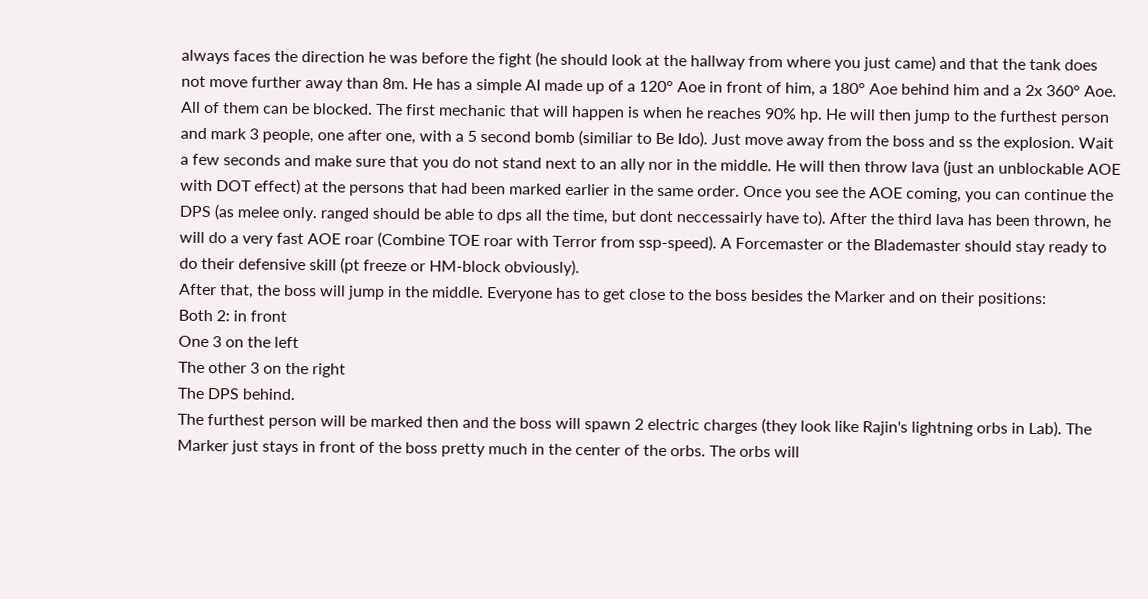always faces the direction he was before the fight (he should look at the hallway from where you just came) and that the tank does not move further away than 8m. He has a simple AI made up of a 120° Aoe in front of him, a 180° Aoe behind him and a 2x 360° Aoe. All of them can be blocked. The first mechanic that will happen is when he reaches 90% hp. He will then jump to the furthest person and mark 3 people, one after one, with a 5 second bomb (similiar to Be Ido). Just move away from the boss and ss the explosion. Wait a few seconds and make sure that you do not stand next to an ally nor in the middle. He will then throw lava (just an unblockable AOE with DOT effect) at the persons that had been marked earlier in the same order. Once you see the AOE coming, you can continue the DPS (as melee only. ranged should be able to dps all the time, but dont neccessairly have to). After the third lava has been thrown, he will do a very fast AOE roar (Combine TOE roar with Terror from ssp-speed). A Forcemaster or the Blademaster should stay ready to do their defensive skill (pt freeze or HM-block obviously).
After that, the boss will jump in the middle. Everyone has to get close to the boss besides the Marker and on their positions:
Both 2: in front
One 3 on the left
The other 3 on the right
The DPS behind.
The furthest person will be marked then and the boss will spawn 2 electric charges (they look like Rajin's lightning orbs in Lab). The Marker just stays in front of the boss pretty much in the center of the orbs. The orbs will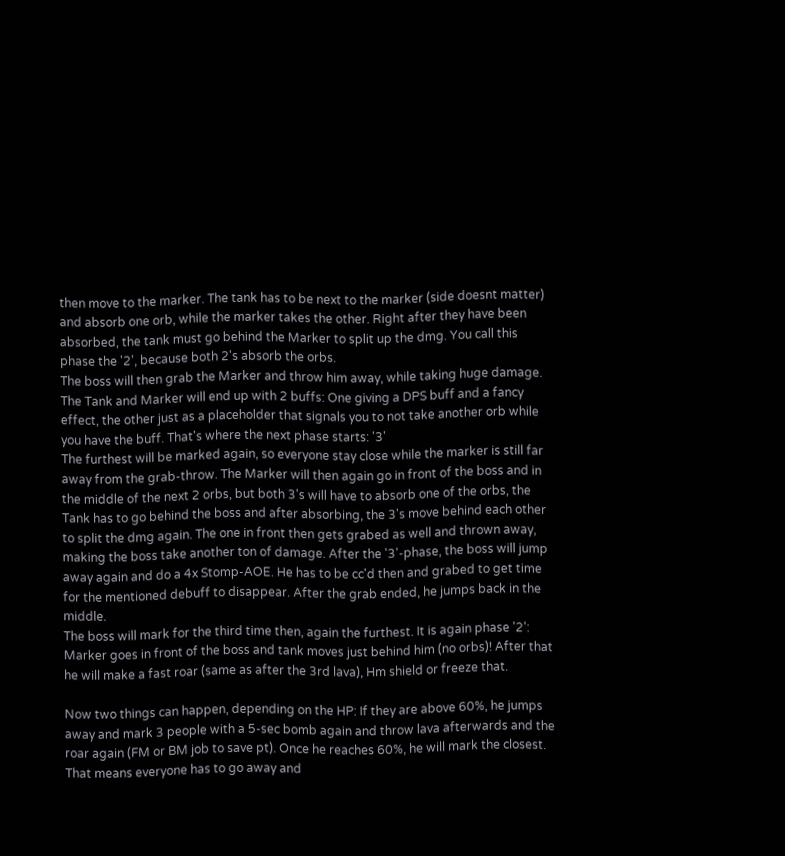then move to the marker. The tank has to be next to the marker (side doesnt matter) and absorb one orb, while the marker takes the other. Right after they have been absorbed, the tank must go behind the Marker to split up the dmg. You call this phase the '2', because both 2's absorb the orbs.
The boss will then grab the Marker and throw him away, while taking huge damage. The Tank and Marker will end up with 2 buffs: One giving a DPS buff and a fancy effect, the other just as a placeholder that signals you to not take another orb while you have the buff. That's where the next phase starts: '3'
The furthest will be marked again, so everyone stay close while the marker is still far away from the grab-throw. The Marker will then again go in front of the boss and in the middle of the next 2 orbs, but both 3's will have to absorb one of the orbs, the Tank has to go behind the boss and after absorbing, the 3's move behind each other to split the dmg again. The one in front then gets grabed as well and thrown away, making the boss take another ton of damage. After the '3'-phase, the boss will jump away again and do a 4x Stomp-AOE. He has to be cc'd then and grabed to get time for the mentioned debuff to disappear. After the grab ended, he jumps back in the middle.
The boss will mark for the third time then, again the furthest. It is again phase '2':
Marker goes in front of the boss and tank moves just behind him (no orbs)! After that he will make a fast roar (same as after the 3rd lava), Hm shield or freeze that.

Now two things can happen, depending on the HP: If they are above 60%, he jumps away and mark 3 people with a 5-sec bomb again and throw lava afterwards and the roar again (FM or BM job to save pt). Once he reaches 60%, he will mark the closest.
That means everyone has to go away and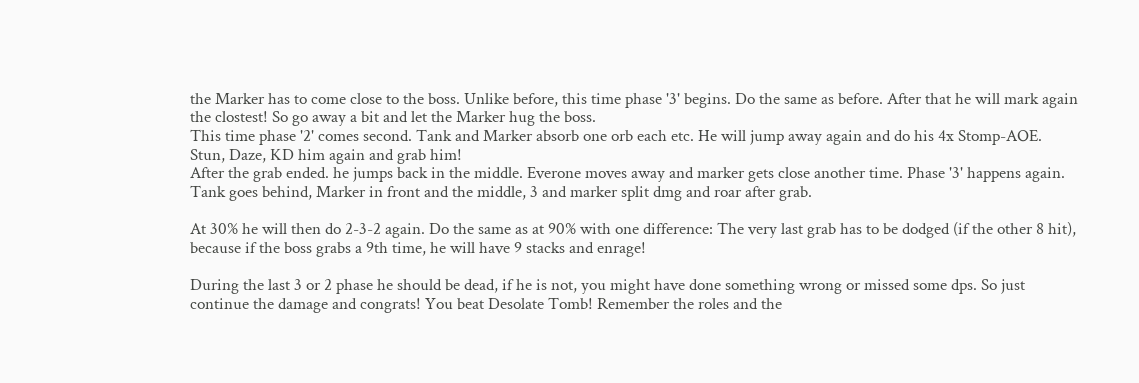the Marker has to come close to the boss. Unlike before, this time phase '3' begins. Do the same as before. After that he will mark again the clostest! So go away a bit and let the Marker hug the boss.
This time phase '2' comes second. Tank and Marker absorb one orb each etc. He will jump away again and do his 4x Stomp-AOE. Stun, Daze, KD him again and grab him!
After the grab ended. he jumps back in the middle. Everone moves away and marker gets close another time. Phase '3' happens again. Tank goes behind, Marker in front and the middle, 3 and marker split dmg and roar after grab.

At 30% he will then do 2-3-2 again. Do the same as at 90% with one difference: The very last grab has to be dodged (if the other 8 hit), because if the boss grabs a 9th time, he will have 9 stacks and enrage!

During the last 3 or 2 phase he should be dead, if he is not, you might have done something wrong or missed some dps. So just continue the damage and congrats! You beat Desolate Tomb! Remember the roles and the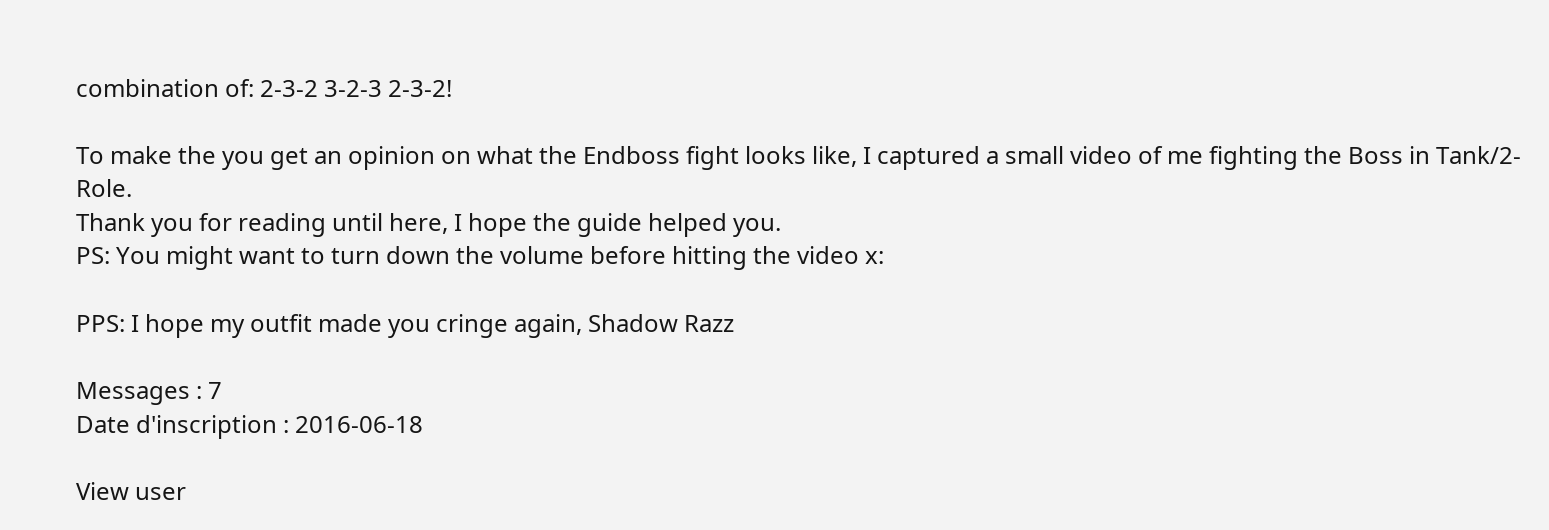combination of: 2-3-2 3-2-3 2-3-2!

To make the you get an opinion on what the Endboss fight looks like, I captured a small video of me fighting the Boss in Tank/2-Role.
Thank you for reading until here, I hope the guide helped you.
PS: You might want to turn down the volume before hitting the video x:

PPS: I hope my outfit made you cringe again, Shadow Razz

Messages : 7
Date d'inscription : 2016-06-18

View user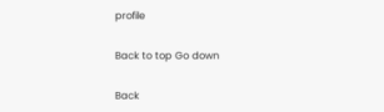profile

Back to top Go down

Back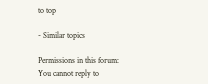to top

- Similar topics

Permissions in this forum:
You cannot reply to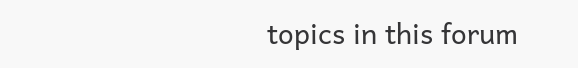topics in this forum